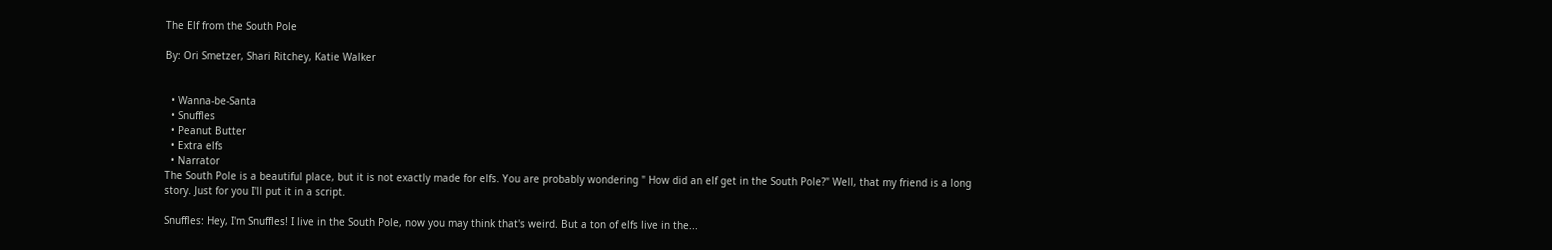The Elf from the South Pole

By: Ori Smetzer, Shari Ritchey, Katie Walker


  • Wanna-be-Santa
  • Snuffles
  • Peanut Butter
  • Extra elfs
  • Narrator
The South Pole is a beautiful place, but it is not exactly made for elfs. You are probably wondering " How did an elf get in the South Pole?" Well, that my friend is a long story. Just for you I'll put it in a script.

Snuffles: Hey, I'm Snuffles! I live in the South Pole, now you may think that's weird. But a ton of elfs live in the...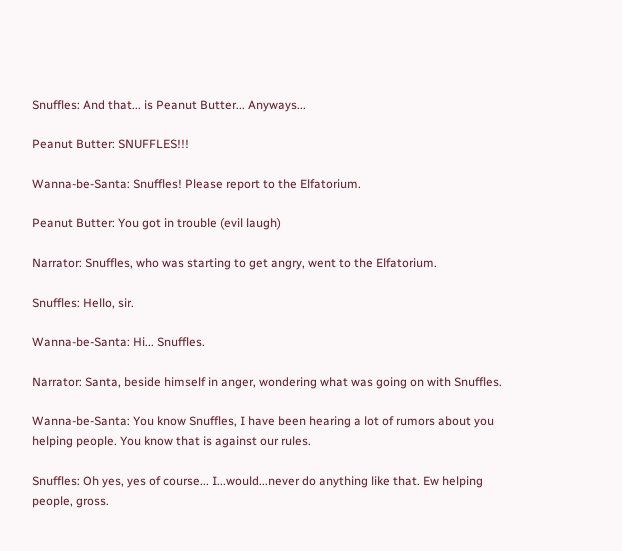Snuffles: And that... is Peanut Butter... Anyways...

Peanut Butter: SNUFFLES!!!

Wanna-be-Santa: Snuffles! Please report to the Elfatorium.

Peanut Butter: You got in trouble (evil laugh)

Narrator: Snuffles, who was starting to get angry, went to the Elfatorium.

Snuffles: Hello, sir.

Wanna-be-Santa: Hi... Snuffles.

Narrator: Santa, beside himself in anger, wondering what was going on with Snuffles.

Wanna-be-Santa: You know Snuffles, I have been hearing a lot of rumors about you helping people. You know that is against our rules.

Snuffles: Oh yes, yes of course... I...would...never do anything like that. Ew helping people, gross.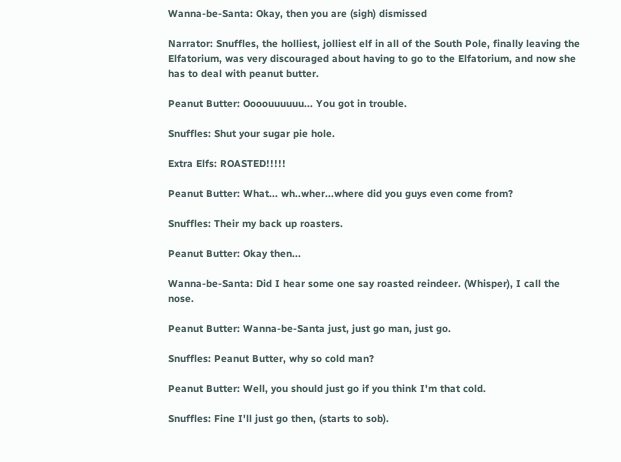Wanna-be-Santa: Okay, then you are (sigh) dismissed

Narrator: Snuffles, the holliest, jolliest elf in all of the South Pole, finally leaving the Elfatorium, was very discouraged about having to go to the Elfatorium, and now she has to deal with peanut butter.

Peanut Butter: Oooouuuuuu... You got in trouble.

Snuffles: Shut your sugar pie hole.

Extra Elfs: ROASTED!!!!!

Peanut Butter: What... wh..wher...where did you guys even come from?

Snuffles: Their my back up roasters.

Peanut Butter: Okay then...

Wanna-be-Santa: Did I hear some one say roasted reindeer. (Whisper), I call the nose.

Peanut Butter: Wanna-be-Santa just, just go man, just go.

Snuffles: Peanut Butter, why so cold man?

Peanut Butter: Well, you should just go if you think I'm that cold.

Snuffles: Fine I'll just go then, (starts to sob).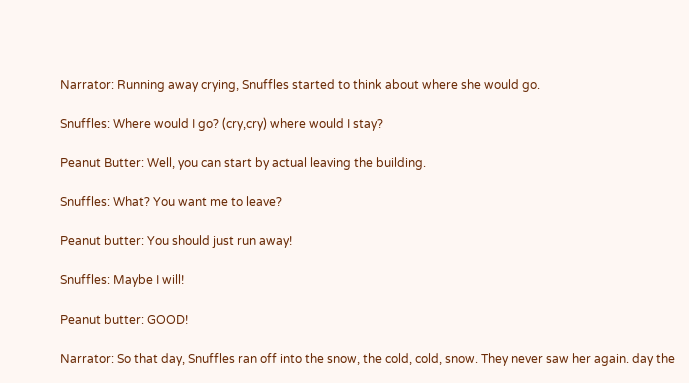Narrator: Running away crying, Snuffles started to think about where she would go.

Snuffles: Where would I go? (cry,cry) where would I stay?

Peanut Butter: Well, you can start by actual leaving the building.

Snuffles: What? You want me to leave?

Peanut butter: You should just run away!

Snuffles: Maybe I will!

Peanut butter: GOOD!

Narrator: So that day, Snuffles ran off into the snow, the cold, cold, snow. They never saw her again. day the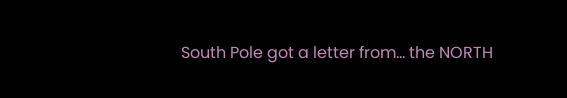South Pole got a letter from... the NORTH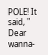POLE! It said, " Dear wanna-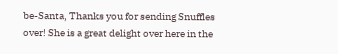be-Santa, Thanks you for sending Snuffles over! She is a great delight over here in the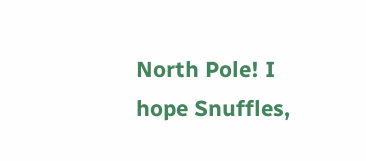North Pole! I hope Snuffles,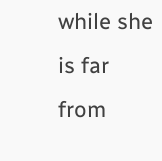while she is far from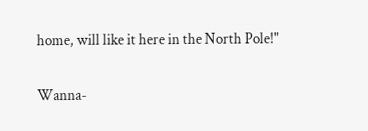home, will like it here in the North Pole!"

Wanna-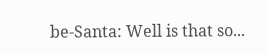be-Santa: Well is that so...